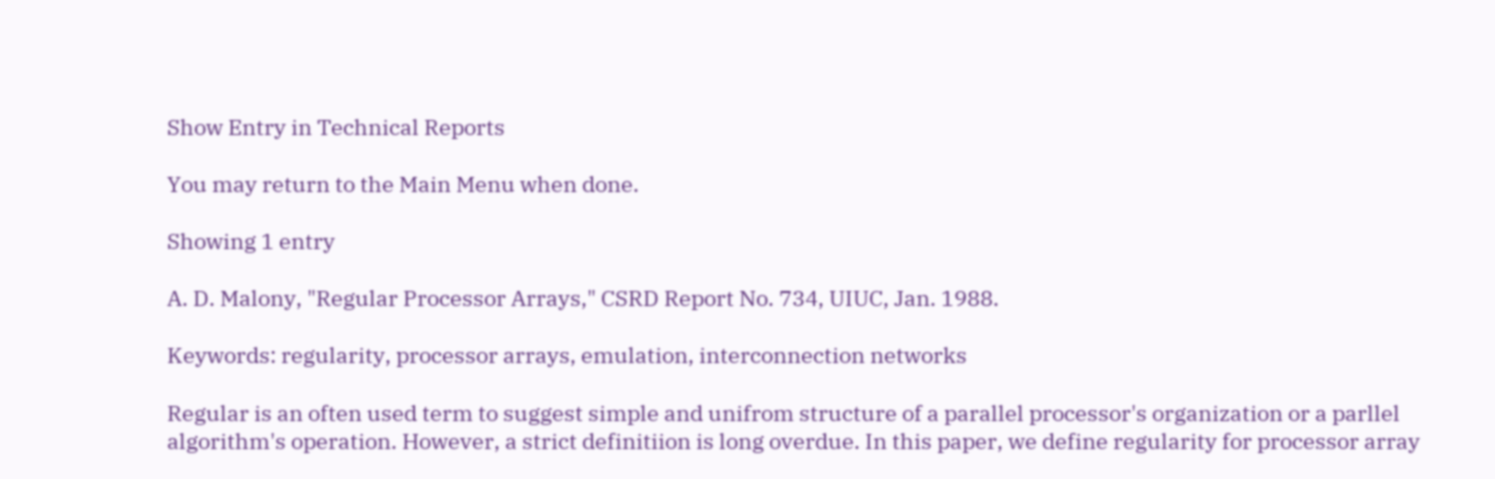Show Entry in Technical Reports

You may return to the Main Menu when done.

Showing 1 entry

A. D. Malony, "Regular Processor Arrays," CSRD Report No. 734, UIUC, Jan. 1988.

Keywords: regularity, processor arrays, emulation, interconnection networks

Regular is an often used term to suggest simple and unifrom structure of a parallel processor's organization or a parllel algorithm's operation. However, a strict definitiion is long overdue. In this paper, we define regularity for processor array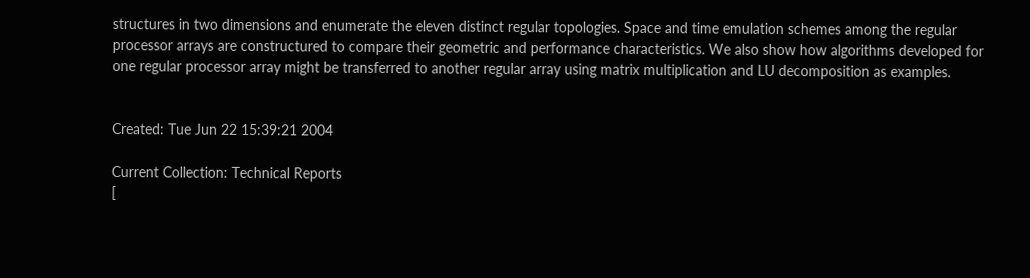structures in two dimensions and enumerate the eleven distinct regular topologies. Space and time emulation schemes among the regular processor arrays are constructured to compare their geometric and performance characteristics. We also show how algorithms developed for one regular processor array might be transferred to another regular array using matrix multiplication and LU decomposition as examples.


Created: Tue Jun 22 15:39:21 2004

Current Collection: Technical Reports
[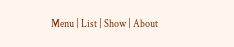Menu | List | Show | About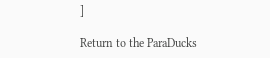]

Return to the ParaDucks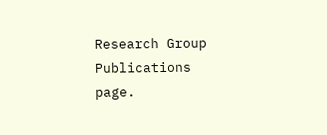Research Group Publications page.